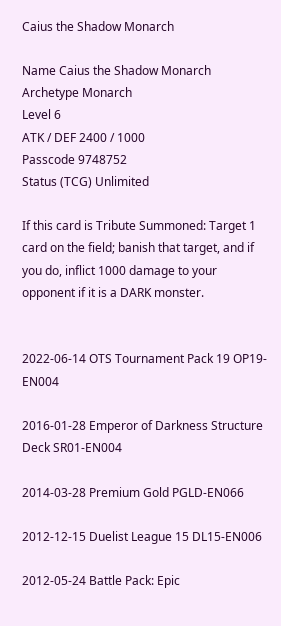Caius the Shadow Monarch

Name Caius the Shadow Monarch
Archetype Monarch
Level 6
ATK / DEF 2400 / 1000
Passcode 9748752
Status (TCG) Unlimited

If this card is Tribute Summoned: Target 1 card on the field; banish that target, and if you do, inflict 1000 damage to your opponent if it is a DARK monster.


2022-06-14 OTS Tournament Pack 19 OP19-EN004

2016-01-28 Emperor of Darkness Structure Deck SR01-EN004

2014-03-28 Premium Gold PGLD-EN066

2012-12-15 Duelist League 15 DL15-EN006

2012-05-24 Battle Pack: Epic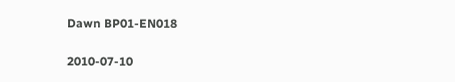Dawn BP01-EN018

2010-07-10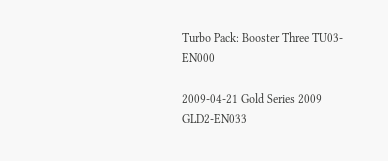Turbo Pack: Booster Three TU03-EN000

2009-04-21 Gold Series 2009 GLD2-EN033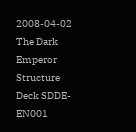2008-04-02 The Dark Emperor Structure Deck SDDE-EN001